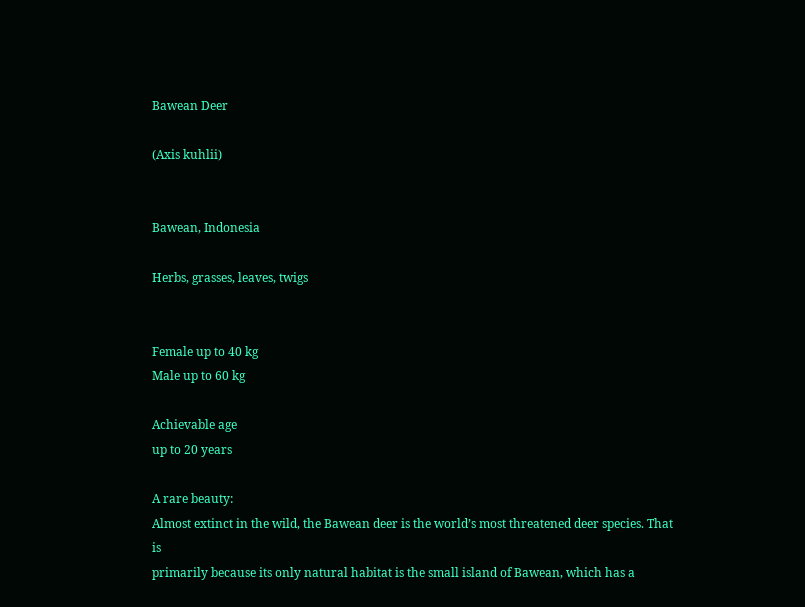Bawean Deer

(Axis kuhlii)


Bawean, Indonesia

Herbs, grasses, leaves, twigs


Female up to 40 kg
Male up to 60 kg

Achievable age
up to 20 years

A rare beauty:
Almost extinct in the wild, the Bawean deer is the world’s most threatened deer species. That is
primarily because its only natural habitat is the small island of Bawean, which has a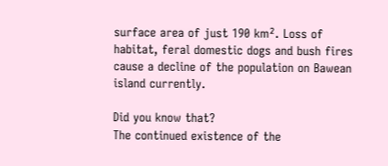surface area of just 190 km². Loss of habitat, feral domestic dogs and bush fires cause a decline of the population on Bawean island currently.

Did you know that?
The continued existence of the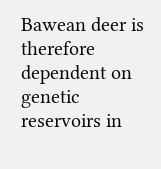Bawean deer is therefore dependent on genetic reservoirs in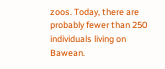zoos. Today, there are probably fewer than 250 individuals living on Bawean.